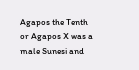Agapos the Tenth or Agapos X was a male Sunesi and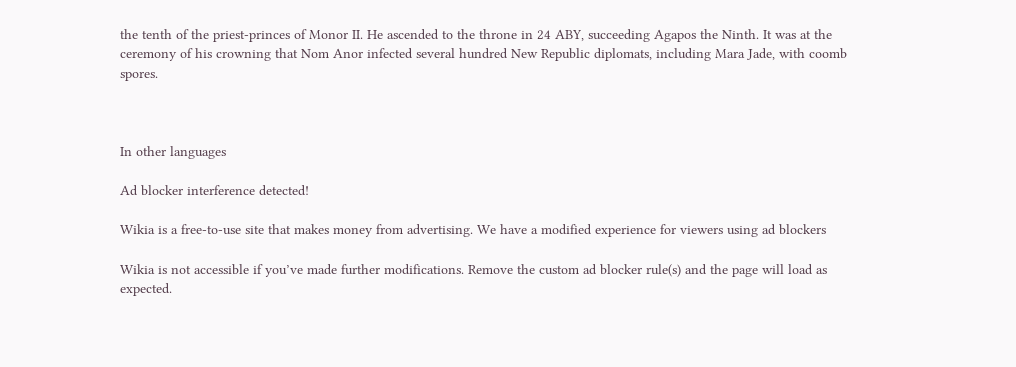the tenth of the priest-princes of Monor II. He ascended to the throne in 24 ABY, succeeding Agapos the Ninth. It was at the ceremony of his crowning that Nom Anor infected several hundred New Republic diplomats, including Mara Jade, with coomb spores.



In other languages

Ad blocker interference detected!

Wikia is a free-to-use site that makes money from advertising. We have a modified experience for viewers using ad blockers

Wikia is not accessible if you’ve made further modifications. Remove the custom ad blocker rule(s) and the page will load as expected.